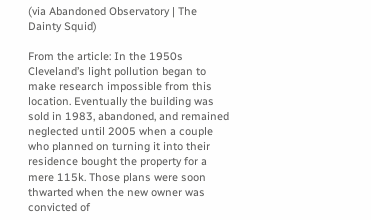(via Abandoned Observatory | The Dainty Squid)

From the article: In the 1950s Cleveland’s light pollution began to make research impossible from this location. Eventually the building was sold in 1983, abandoned, and remained neglected until 2005 when a couple who planned on turning it into their residence bought the property for a mere 115k. Those plans were soon thwarted when the new owner was convicted of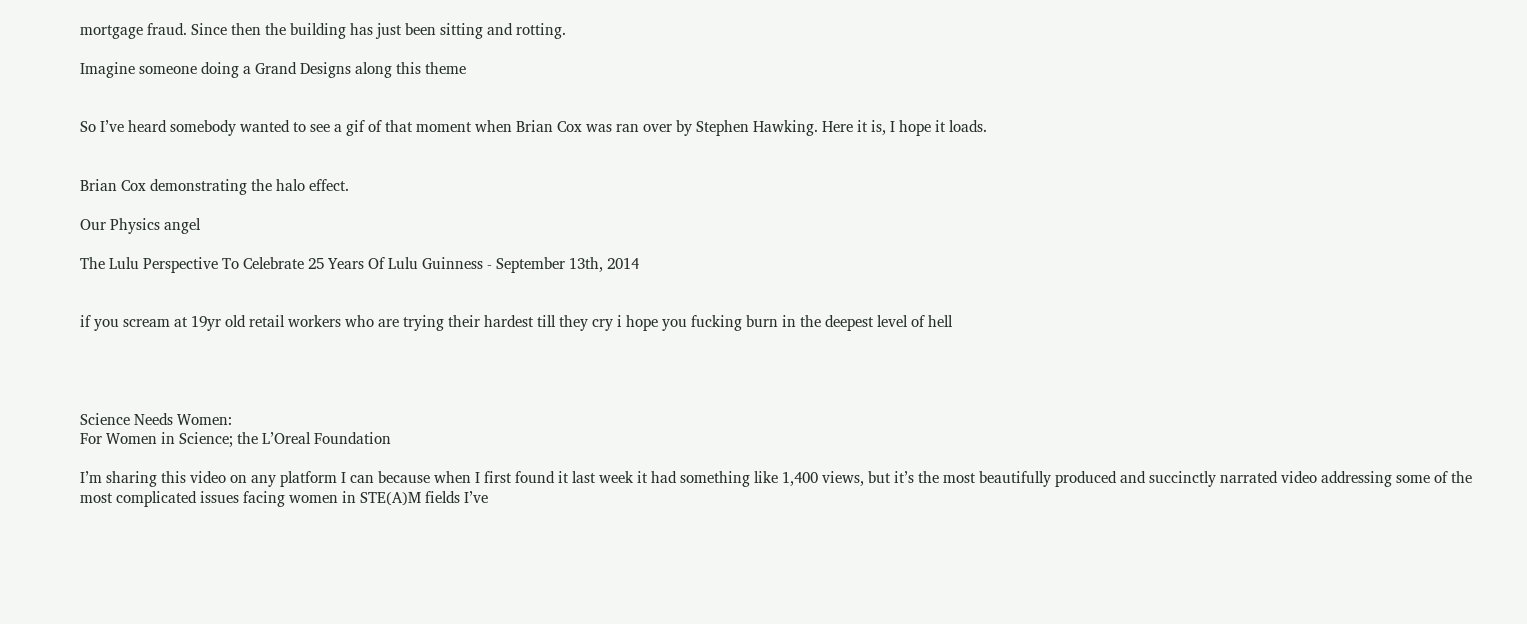mortgage fraud. Since then the building has just been sitting and rotting.

Imagine someone doing a Grand Designs along this theme


So I’ve heard somebody wanted to see a gif of that moment when Brian Cox was ran over by Stephen Hawking. Here it is, I hope it loads.


Brian Cox demonstrating the halo effect.

Our Physics angel

The Lulu Perspective To Celebrate 25 Years Of Lulu Guinness - September 13th, 2014


if you scream at 19yr old retail workers who are trying their hardest till they cry i hope you fucking burn in the deepest level of hell




Science Needs Women:
For Women in Science; the L’Oreal Foundation

I’m sharing this video on any platform I can because when I first found it last week it had something like 1,400 views, but it’s the most beautifully produced and succinctly narrated video addressing some of the most complicated issues facing women in STE(A)M fields I’ve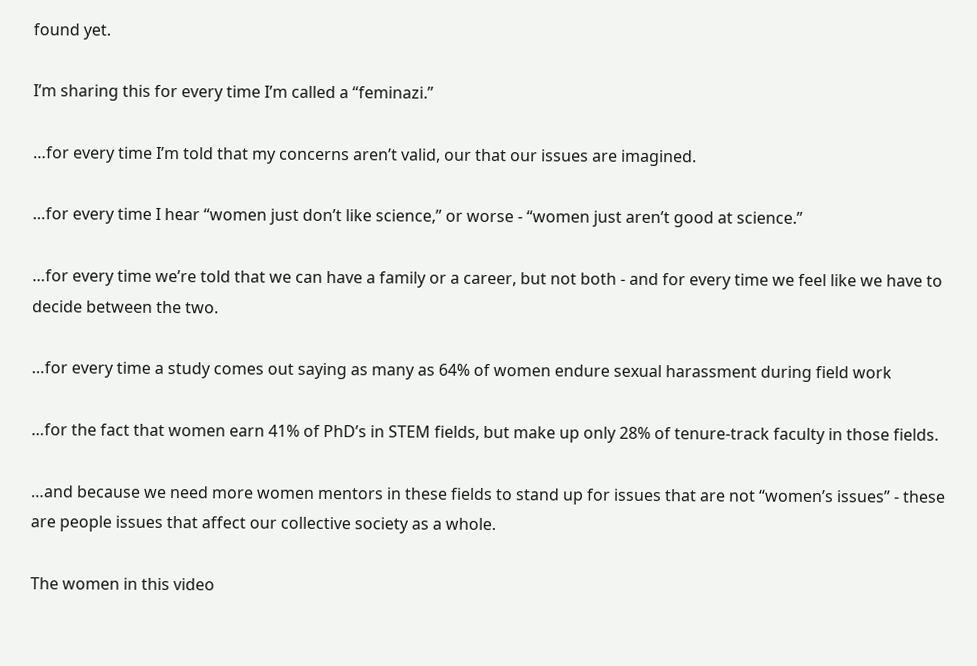found yet.

I’m sharing this for every time I’m called a “feminazi.”

…for every time I’m told that my concerns aren’t valid, our that our issues are imagined.

…for every time I hear “women just don’t like science,” or worse - “women just aren’t good at science.”

…for every time we’re told that we can have a family or a career, but not both - and for every time we feel like we have to decide between the two.

…for every time a study comes out saying as many as 64% of women endure sexual harassment during field work

…for the fact that women earn 41% of PhD’s in STEM fields, but make up only 28% of tenure-track faculty in those fields.

…and because we need more women mentors in these fields to stand up for issues that are not “women’s issues” - these are people issues that affect our collective society as a whole.

The women in this video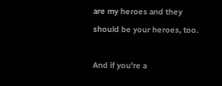are my heroes and they should be your heroes, too.

And if you’re a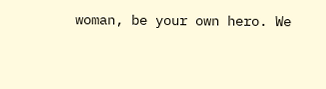woman, be your own hero. We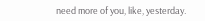need more of you, like, yesterday.